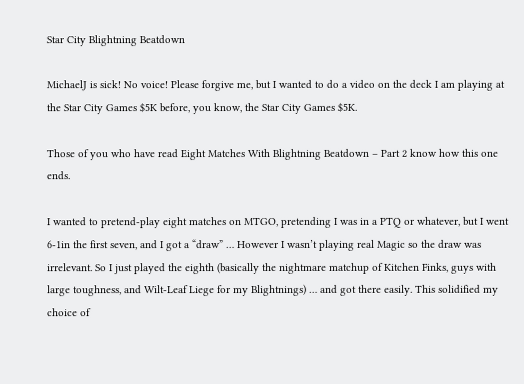Star City Blightning Beatdown

MichaelJ is sick! No voice! Please forgive me, but I wanted to do a video on the deck I am playing at the Star City Games $5K before, you know, the Star City Games $5K.

Those of you who have read Eight Matches With Blightning Beatdown – Part 2 know how this one ends.

I wanted to pretend-play eight matches on MTGO, pretending I was in a PTQ or whatever, but I went 6-1in the first seven, and I got a “draw” … However I wasn’t playing real Magic so the draw was irrelevant. So I just played the eighth (basically the nightmare matchup of Kitchen Finks, guys with large toughness, and Wilt-Leaf Liege for my Blightnings) … and got there easily. This solidified my choice of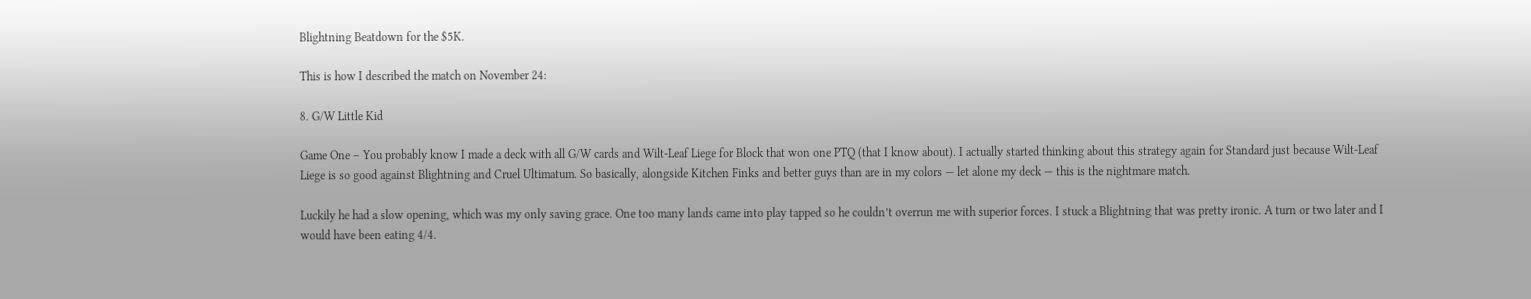Blightning Beatdown for the $5K.

This is how I described the match on November 24:

8. G/W Little Kid

Game One – You probably know I made a deck with all G/W cards and Wilt-Leaf Liege for Block that won one PTQ (that I know about). I actually started thinking about this strategy again for Standard just because Wilt-Leaf Liege is so good against Blightning and Cruel Ultimatum. So basically, alongside Kitchen Finks and better guys than are in my colors — let alone my deck — this is the nightmare match.

Luckily he had a slow opening, which was my only saving grace. One too many lands came into play tapped so he couldn’t overrun me with superior forces. I stuck a Blightning that was pretty ironic. A turn or two later and I would have been eating 4/4.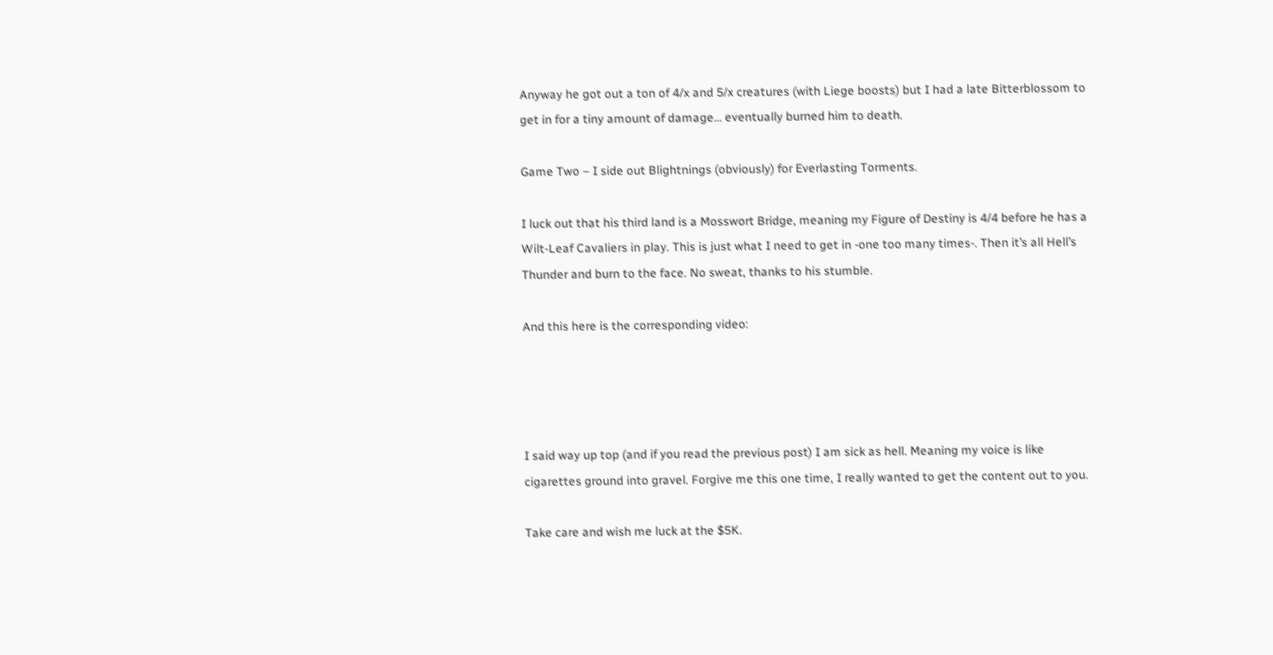Anyway he got out a ton of 4/x and 5/x creatures (with Liege boosts) but I had a late Bitterblossom to get in for a tiny amount of damage… eventually burned him to death.

Game Two – I side out Blightnings (obviously) for Everlasting Torments.

I luck out that his third land is a Mosswort Bridge, meaning my Figure of Destiny is 4/4 before he has a Wilt-Leaf Cavaliers in play. This is just what I need to get in -one too many times-. Then it’s all Hell’s Thunder and burn to the face. No sweat, thanks to his stumble.

And this here is the corresponding video:




I said way up top (and if you read the previous post) I am sick as hell. Meaning my voice is like cigarettes ground into gravel. Forgive me this one time, I really wanted to get the content out to you.

Take care and wish me luck at the $5K.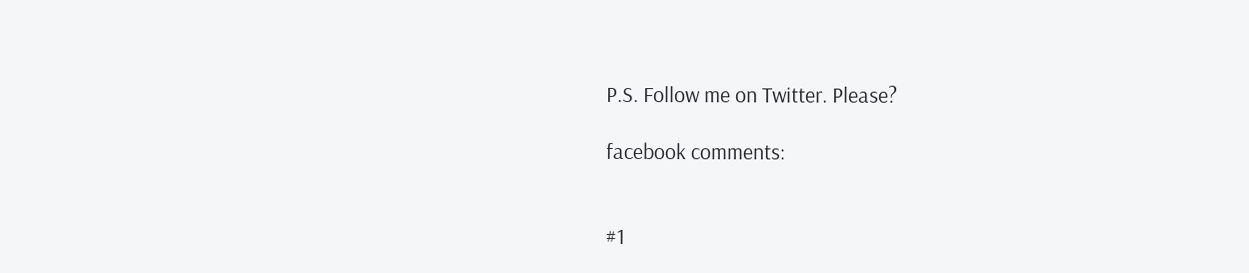P.S. Follow me on Twitter. Please?

facebook comments:


#1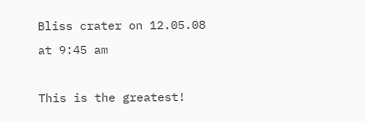Bliss crater on 12.05.08 at 9:45 am

This is the greatest!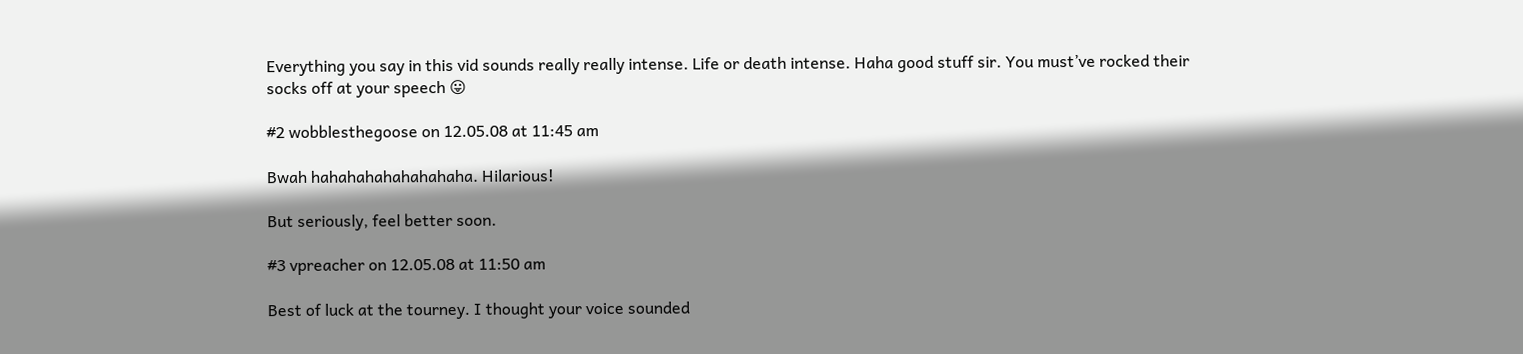Everything you say in this vid sounds really really intense. Life or death intense. Haha good stuff sir. You must’ve rocked their socks off at your speech 😛

#2 wobblesthegoose on 12.05.08 at 11:45 am

Bwah hahahahahahahahaha. Hilarious!

But seriously, feel better soon.

#3 vpreacher on 12.05.08 at 11:50 am

Best of luck at the tourney. I thought your voice sounded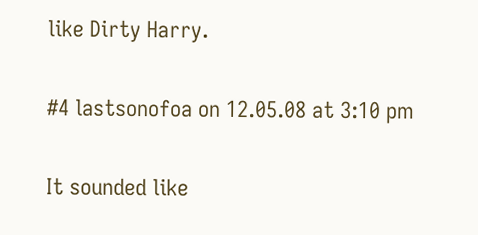like Dirty Harry.

#4 lastsonofoa on 12.05.08 at 3:10 pm

It sounded like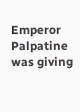Emperor Palpatine was giving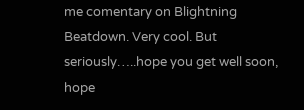me comentary on Blightning Beatdown. Very cool. But seriously…..hope you get well soon, hope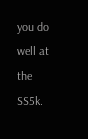you do well at the SS5k.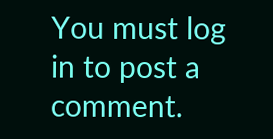You must log in to post a comment.